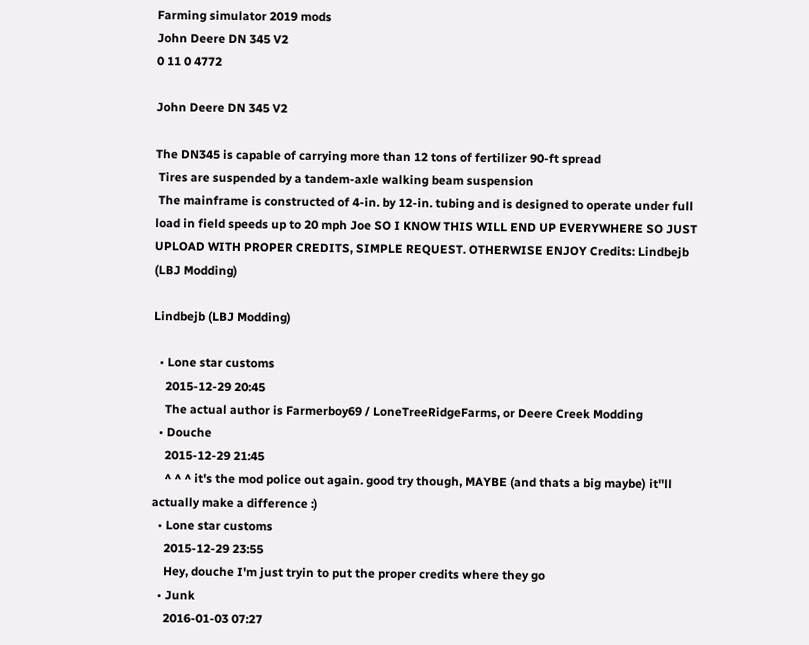Farming simulator 2019 mods
John Deere DN 345 V2
0 11 0 4772

John Deere DN 345 V2

The DN345 is capable of carrying more than 12 tons of fertilizer 90-ft spread
 Tires are suspended by a tandem-axle walking beam suspension
 The mainframe is constructed of 4-in. by 12-in. tubing and is designed to operate under full load in field speeds up to 20 mph Joe SO I KNOW THIS WILL END UP EVERYWHERE SO JUST UPLOAD WITH PROPER CREDITS, SIMPLE REQUEST. OTHERWISE ENJOY Credits: Lindbejb (LBJ Modding)

Lindbejb (LBJ Modding)

  • Lone star customs
    2015-12-29 20:45
    The actual author is Farmerboy69 / LoneTreeRidgeFarms, or Deere Creek Modding
  • Douche
    2015-12-29 21:45
    ^ ^ ^ it's the mod police out again. good try though, MAYBE (and thats a big maybe) it''ll actually make a difference :)
  • Lone star customs
    2015-12-29 23:55
    Hey, douche I'm just tryin to put the proper credits where they go
  • Junk
    2016-01-03 07:27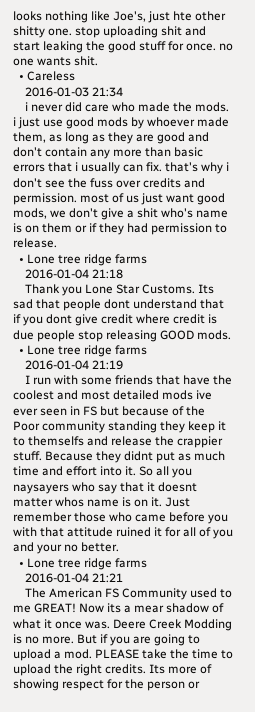looks nothing like Joe's, just hte other shitty one. stop uploading shit and start leaking the good stuff for once. no one wants shit.
  • Careless
    2016-01-03 21:34
    i never did care who made the mods. i just use good mods by whoever made them, as long as they are good and don't contain any more than basic errors that i usually can fix. that's why i don't see the fuss over credits and permission. most of us just want good mods, we don't give a shit who's name is on them or if they had permission to release.
  • Lone tree ridge farms
    2016-01-04 21:18
    Thank you Lone Star Customs. Its sad that people dont understand that if you dont give credit where credit is due people stop releasing GOOD mods.
  • Lone tree ridge farms
    2016-01-04 21:19
    I run with some friends that have the coolest and most detailed mods ive ever seen in FS but because of the Poor community standing they keep it to themselfs and release the crappier stuff. Because they didnt put as much time and effort into it. So all you naysayers who say that it doesnt matter whos name is on it. Just remember those who came before you with that attitude ruined it for all of you and your no better.
  • Lone tree ridge farms
    2016-01-04 21:21
    The American FS Community used to me GREAT! Now its a mear shadow of what it once was. Deere Creek Modding is no more. But if you are going to upload a mod. PLEASE take the time to upload the right credits. Its more of showing respect for the person or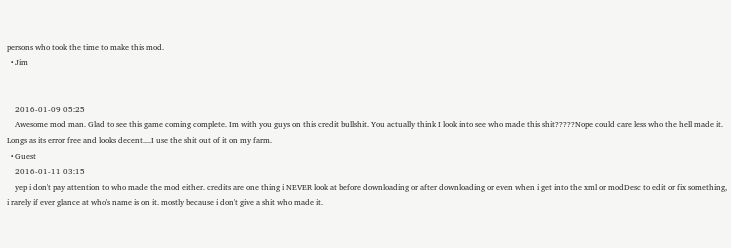persons who took the time to make this mod.
  • Jim


    2016-01-09 05:25
    Awesome mod man. Glad to see this game coming complete. Im with you guys on this credit bullshit. You actually think I look into see who made this shit?????Nope could care less who the hell made it. Longs as its error free and looks decent....I use the shit out of it on my farm.
  • Guest
    2016-01-11 03:15
    yep i don't pay attention to who made the mod either. credits are one thing i NEVER look at before downloading or after downloading or even when i get into the xml or modDesc to edit or fix something, i rarely if ever glance at who's name is on it. mostly because i don't give a shit who made it.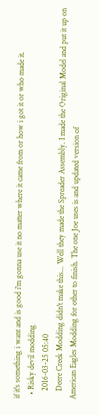if it's something i want and is good i'm gonna use it no matter where it came from or how i got it or who made it.
  • Risky devil modding
    2016-03-25 05:40
    Deere Creek Modding didn't make this... Well they made the Spreader Assembly. I made the Original Model and put it up on American Eagles Modding for other to finish. The one Joe uses is and updated version of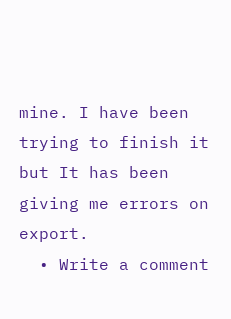mine. I have been trying to finish it but It has been giving me errors on export.
  • Write a comment